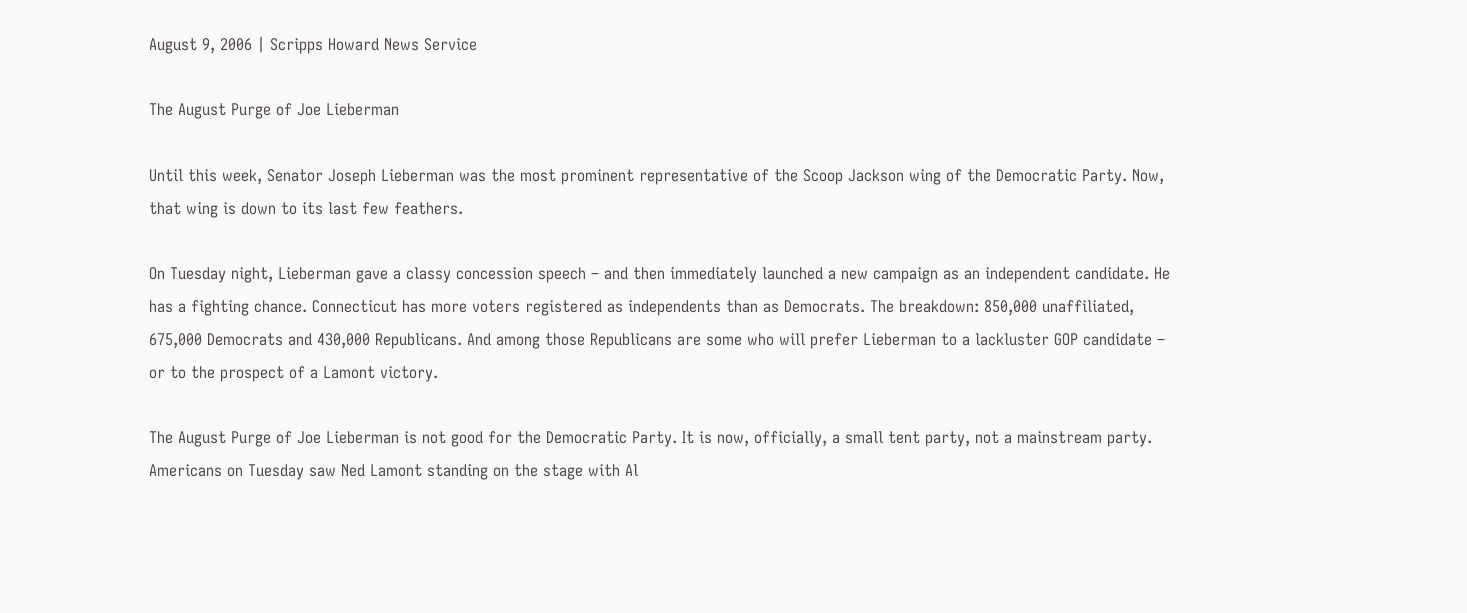August 9, 2006 | Scripps Howard News Service

The August Purge of Joe Lieberman

Until this week, Senator Joseph Lieberman was the most prominent representative of the Scoop Jackson wing of the Democratic Party. Now, that wing is down to its last few feathers.

On Tuesday night, Lieberman gave a classy concession speech – and then immediately launched a new campaign as an independent candidate. He has a fighting chance. Connecticut has more voters registered as independents than as Democrats. The breakdown: 850,000 unaffiliated, 675,000 Democrats and 430,000 Republicans. And among those Republicans are some who will prefer Lieberman to a lackluster GOP candidate – or to the prospect of a Lamont victory.

The August Purge of Joe Lieberman is not good for the Democratic Party. It is now, officially, a small tent party, not a mainstream party. Americans on Tuesday saw Ned Lamont standing on the stage with Al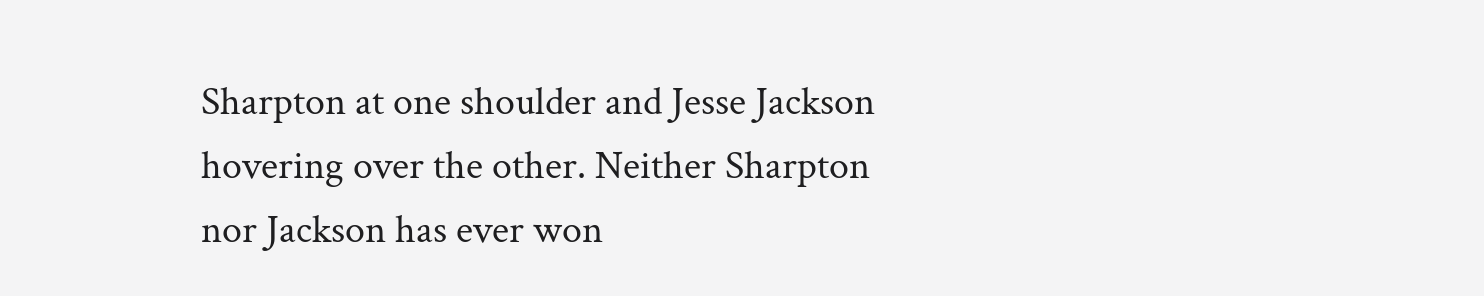Sharpton at one shoulder and Jesse Jackson hovering over the other. Neither Sharpton nor Jackson has ever won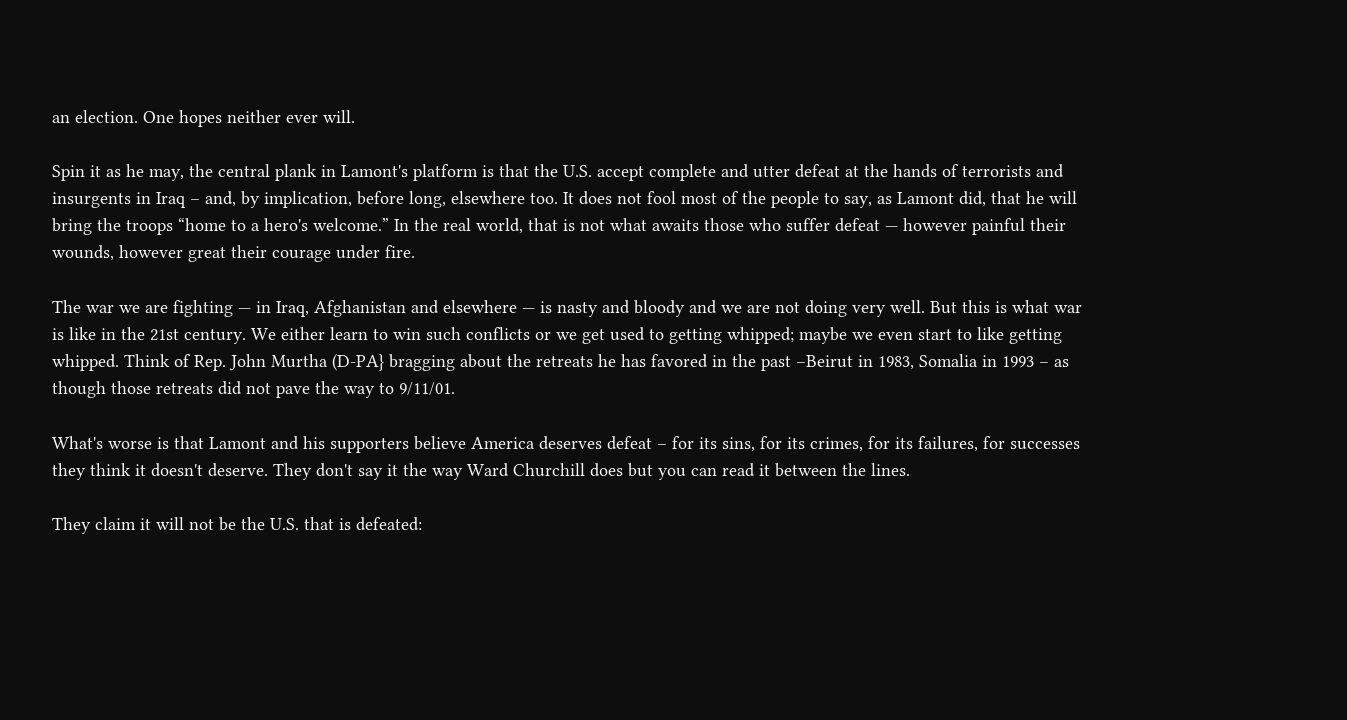an election. One hopes neither ever will.

Spin it as he may, the central plank in Lamont's platform is that the U.S. accept complete and utter defeat at the hands of terrorists and insurgents in Iraq – and, by implication, before long, elsewhere too. It does not fool most of the people to say, as Lamont did, that he will bring the troops “home to a hero's welcome.” In the real world, that is not what awaits those who suffer defeat — however painful their wounds, however great their courage under fire.

The war we are fighting — in Iraq, Afghanistan and elsewhere — is nasty and bloody and we are not doing very well. But this is what war is like in the 21st century. We either learn to win such conflicts or we get used to getting whipped; maybe we even start to like getting whipped. Think of Rep. John Murtha (D-PA} bragging about the retreats he has favored in the past –Beirut in 1983, Somalia in 1993 – as though those retreats did not pave the way to 9/11/01.

What's worse is that Lamont and his supporters believe America deserves defeat – for its sins, for its crimes, for its failures, for successes they think it doesn't deserve. They don't say it the way Ward Churchill does but you can read it between the lines.

They claim it will not be the U.S. that is defeated: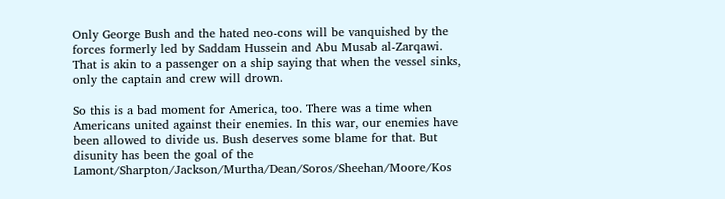Only George Bush and the hated neo-cons will be vanquished by the forces formerly led by Saddam Hussein and Abu Musab al-Zarqawi. That is akin to a passenger on a ship saying that when the vessel sinks, only the captain and crew will drown.

So this is a bad moment for America, too. There was a time when Americans united against their enemies. In this war, our enemies have been allowed to divide us. Bush deserves some blame for that. But disunity has been the goal of the Lamont/Sharpton/Jackson/Murtha/Dean/Soros/Sheehan/Moore/Kos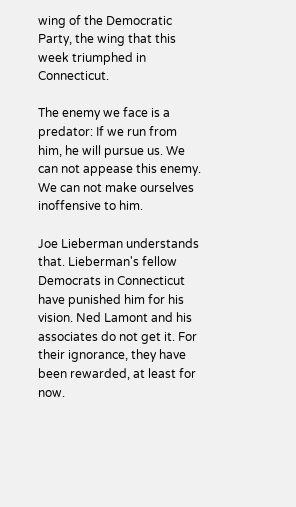wing of the Democratic Party, the wing that this week triumphed in Connecticut.

The enemy we face is a predator: If we run from him, he will pursue us. We can not appease this enemy. We can not make ourselves inoffensive to him.

Joe Lieberman understands that. Lieberman's fellow Democrats in Connecticut have punished him for his vision. Ned Lamont and his associates do not get it. For their ignorance, they have been rewarded, at least for now.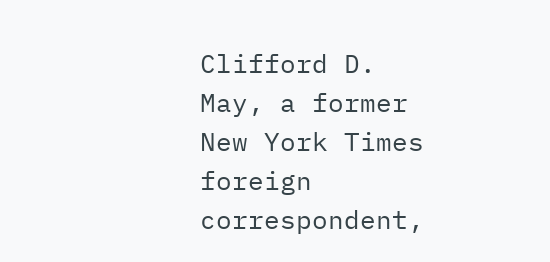Clifford D. May, a former New York Times foreign correspondent,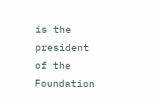is the president of the Foundation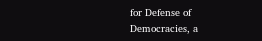for Defense of Democracies, a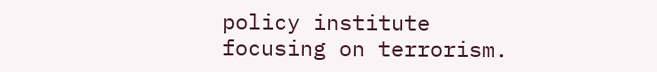policy institute focusing on terrorism.